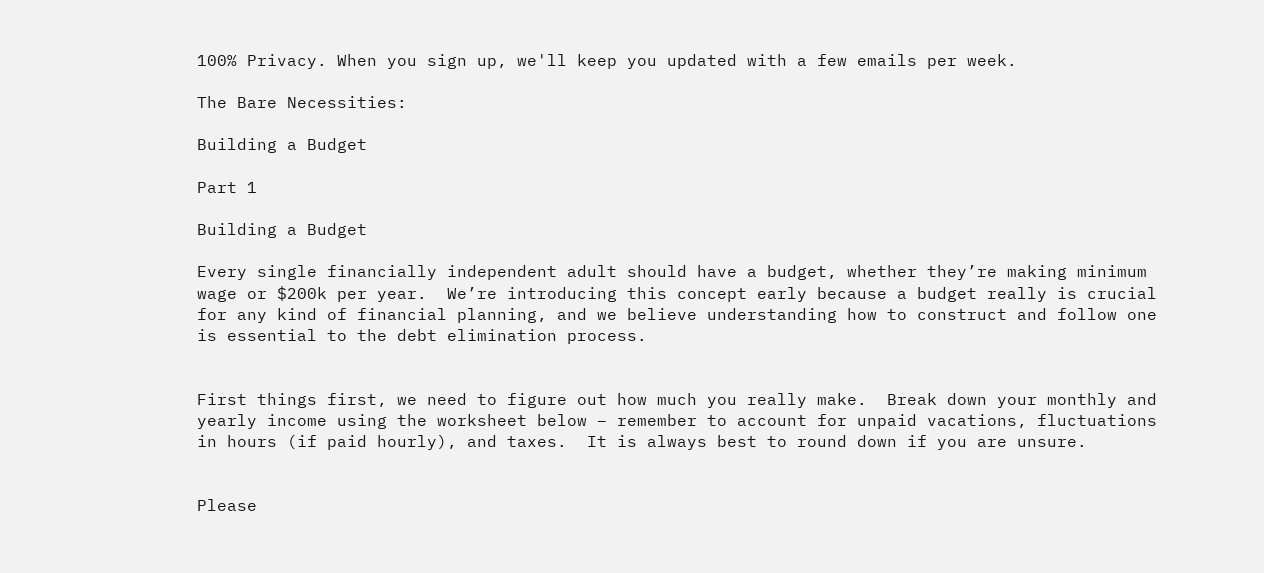100% Privacy. When you sign up, we'll keep you updated with a few emails per week.

The Bare Necessities:

Building a Budget

Part 1

Building a Budget

Every single financially independent adult should have a budget, whether they’re making minimum wage or $200k per year.  We’re introducing this concept early because a budget really is crucial for any kind of financial planning, and we believe understanding how to construct and follow one is essential to the debt elimination process.


First things first, we need to figure out how much you really make.  Break down your monthly and yearly income using the worksheet below – remember to account for unpaid vacations, fluctuations in hours (if paid hourly), and taxes.  It is always best to round down if you are unsure.


Please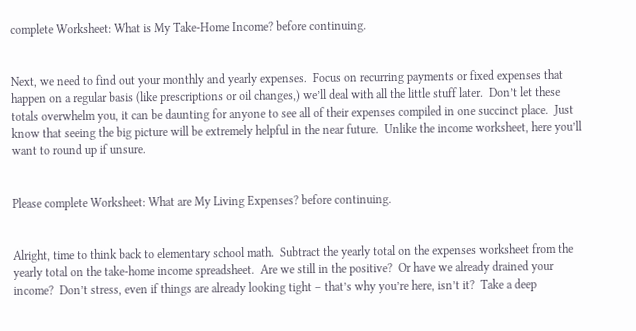complete Worksheet: What is My Take-Home Income? before continuing.


Next, we need to find out your monthly and yearly expenses.  Focus on recurring payments or fixed expenses that happen on a regular basis (like prescriptions or oil changes,) we’ll deal with all the little stuff later.  Don’t let these totals overwhelm you, it can be daunting for anyone to see all of their expenses compiled in one succinct place.  Just know that seeing the big picture will be extremely helpful in the near future.  Unlike the income worksheet, here you’ll want to round up if unsure.


Please complete Worksheet: What are My Living Expenses? before continuing.


Alright, time to think back to elementary school math.  Subtract the yearly total on the expenses worksheet from the yearly total on the take-home income spreadsheet.  Are we still in the positive?  Or have we already drained your income?  Don’t stress, even if things are already looking tight – that’s why you’re here, isn’t it?  Take a deep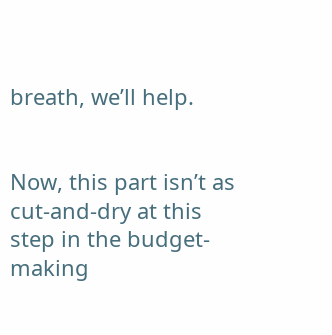breath, we’ll help.


Now, this part isn’t as cut-and-dry at this step in the budget-making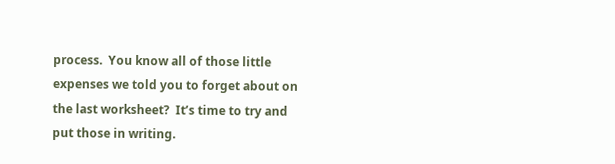process.  You know all of those little expenses we told you to forget about on the last worksheet?  It’s time to try and put those in writing.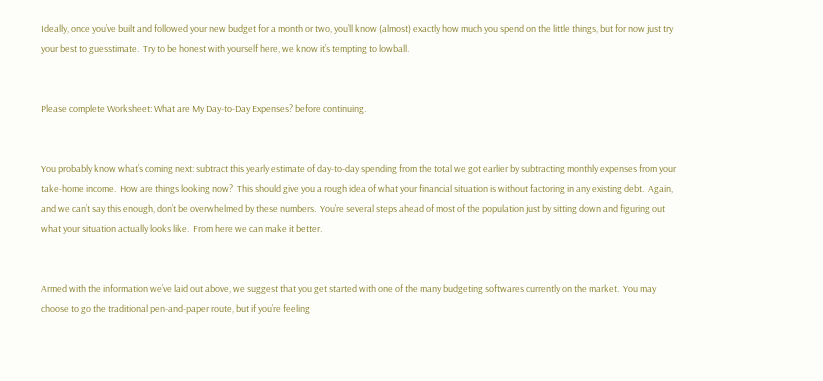Ideally, once you’ve built and followed your new budget for a month or two, you’ll know (almost) exactly how much you spend on the little things, but for now just try your best to guesstimate.  Try to be honest with yourself here, we know it’s tempting to lowball.


Please complete Worksheet: What are My Day-to-Day Expenses? before continuing.


You probably know what’s coming next: subtract this yearly estimate of day-to-day spending from the total we got earlier by subtracting monthly expenses from your take-home income.  How are things looking now?  This should give you a rough idea of what your financial situation is without factoring in any existing debt.  Again, and we can’t say this enough, don’t be overwhelmed by these numbers.  You’re several steps ahead of most of the population just by sitting down and figuring out what your situation actually looks like.  From here we can make it better.


Armed with the information we’ve laid out above, we suggest that you get started with one of the many budgeting softwares currently on the market.  You may choose to go the traditional pen-and-paper route, but if you’re feeling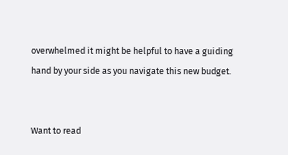overwhelmed it might be helpful to have a guiding hand by your side as you navigate this new budget.


Want to read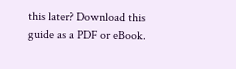this later? Download this guide as a PDF or eBook.